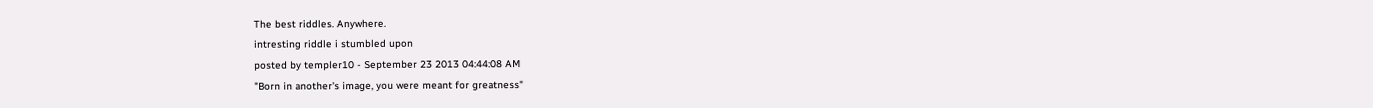The best riddles. Anywhere.
intresting riddle i stumbled upon
posted by templer10 - September 23 2013 04:44:08 AM
"Born in another's image, you were meant for greatness"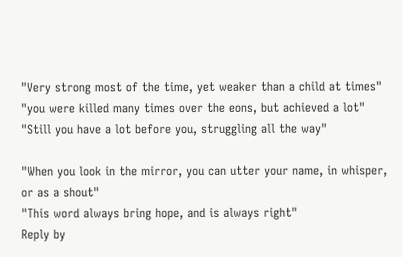"Very strong most of the time, yet weaker than a child at times"
"you were killed many times over the eons, but achieved a lot"
"Still you have a lot before you, struggling all the way"

"When you look in the mirror, you can utter your name, in whisper, or as a shout"
"This word always bring hope, and is always right"
Reply by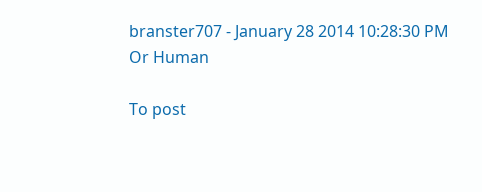branster707 - January 28 2014 10:28:30 PM
Or Human

To post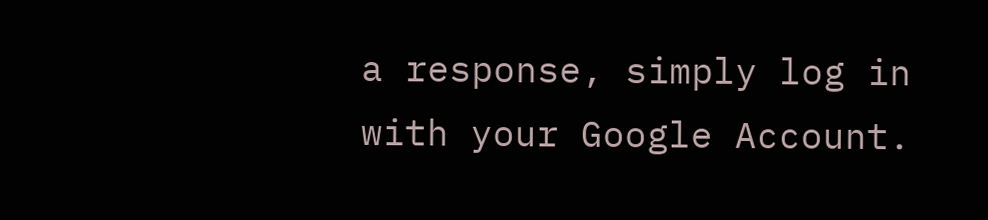a response, simply log in with your Google Account.